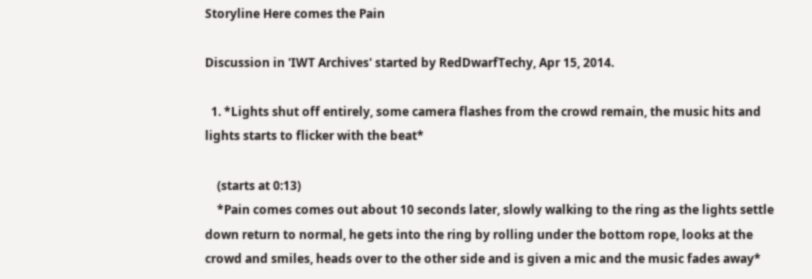Storyline Here comes the Pain

Discussion in 'IWT Archives' started by RedDwarfTechy, Apr 15, 2014.

  1. *Lights shut off entirely, some camera flashes from the crowd remain, the music hits and lights starts to flicker with the beat*

    (starts at 0:13)
    *Pain comes comes out about 10 seconds later, slowly walking to the ring as the lights settle down return to normal, he gets into the ring by rolling under the bottom rope, looks at the crowd and smiles, heads over to the other side and is given a mic and the music fades away*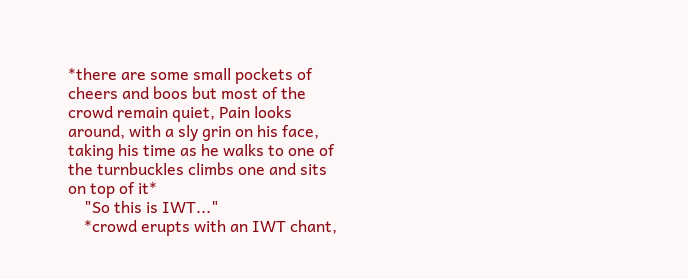*there are some small pockets of cheers and boos but most of the crowd remain quiet, Pain looks around, with a sly grin on his face, taking his time as he walks to one of the turnbuckles climbs one and sits on top of it*
    "So this is IWT..."
    *crowd erupts with an IWT chant,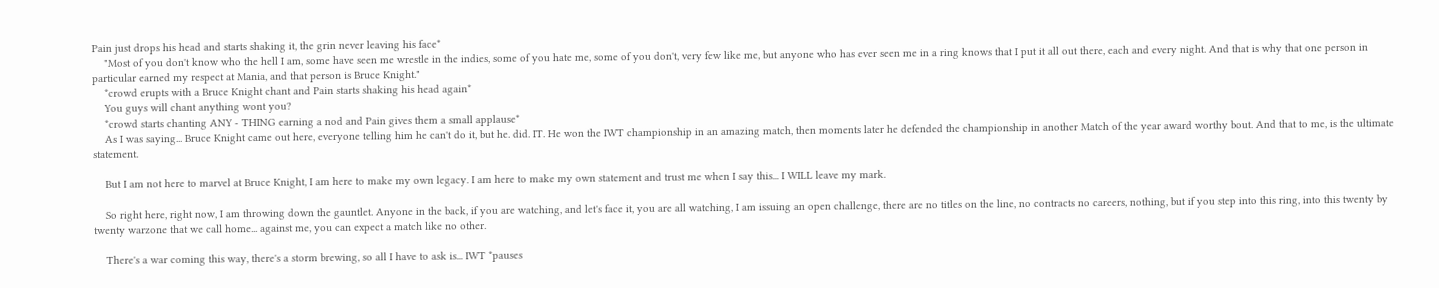Pain just drops his head and starts shaking it, the grin never leaving his face*
    "Most of you don't know who the hell I am, some have seen me wrestle in the indies, some of you hate me, some of you don't, very few like me, but anyone who has ever seen me in a ring knows that I put it all out there, each and every night. And that is why that one person in particular earned my respect at Mania, and that person is Bruce Knight."
    *crowd erupts with a Bruce Knight chant and Pain starts shaking his head again*
    You guys will chant anything wont you?
    *crowd starts chanting ANY - THING earning a nod and Pain gives them a small applause*
    As I was saying... Bruce Knight came out here, everyone telling him he can't do it, but he. did. IT. He won the IWT championship in an amazing match, then moments later he defended the championship in another Match of the year award worthy bout. And that to me, is the ultimate statement.

    But I am not here to marvel at Bruce Knight, I am here to make my own legacy. I am here to make my own statement and trust me when I say this... I WILL leave my mark.

    So right here, right now, I am throwing down the gauntlet. Anyone in the back, if you are watching, and let's face it, you are all watching, I am issuing an open challenge, there are no titles on the line, no contracts no careers, nothing, but if you step into this ring, into this twenty by twenty warzone that we call home... against me, you can expect a match like no other.

    There's a war coming this way, there's a storm brewing, so all I have to ask is... IWT *pauses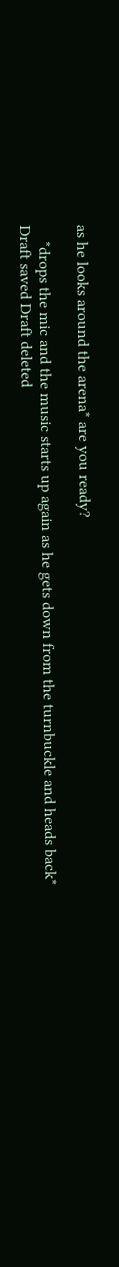as he looks around the arena* are you ready?

    *drops the mic and the music starts up again as he gets down from the turnbuckle and heads back*
Draft saved Draft deleted